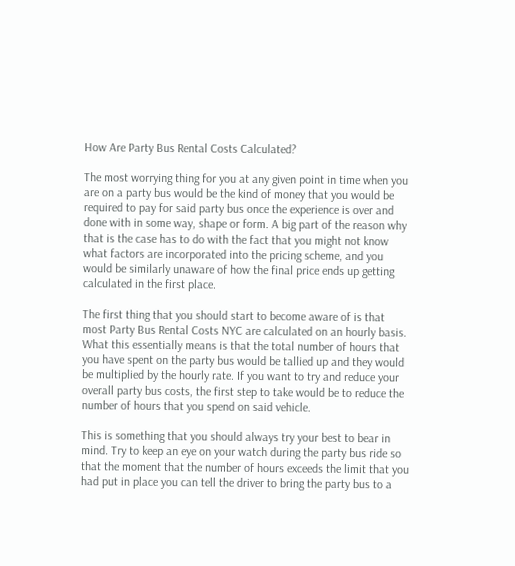How Are Party Bus Rental Costs Calculated?

The most worrying thing for you at any given point in time when you are on a party bus would be the kind of money that you would be required to pay for said party bus once the experience is over and done with in some way, shape or form. A big part of the reason why that is the case has to do with the fact that you might not know what factors are incorporated into the pricing scheme, and you would be similarly unaware of how the final price ends up getting calculated in the first place.

The first thing that you should start to become aware of is that most Party Bus Rental Costs NYC are calculated on an hourly basis. What this essentially means is that the total number of hours that you have spent on the party bus would be tallied up and they would be multiplied by the hourly rate. If you want to try and reduce your overall party bus costs, the first step to take would be to reduce the number of hours that you spend on said vehicle.

This is something that you should always try your best to bear in mind. Try to keep an eye on your watch during the party bus ride so that the moment that the number of hours exceeds the limit that you had put in place you can tell the driver to bring the party bus to a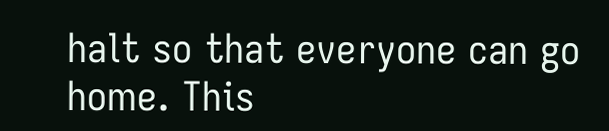halt so that everyone can go home. This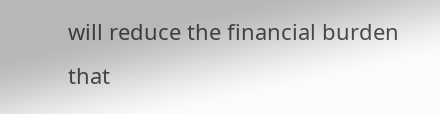will reduce the financial burden that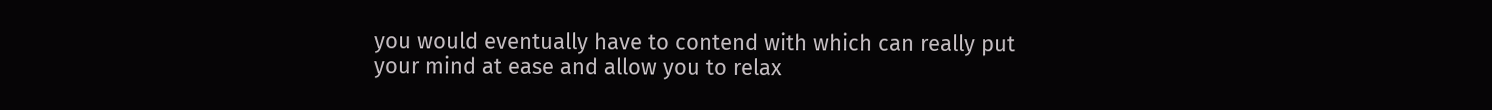you would eventually have to contend with which can really put your mind at ease and allow you to relax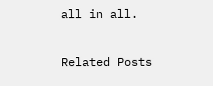all in all.

Related Posts